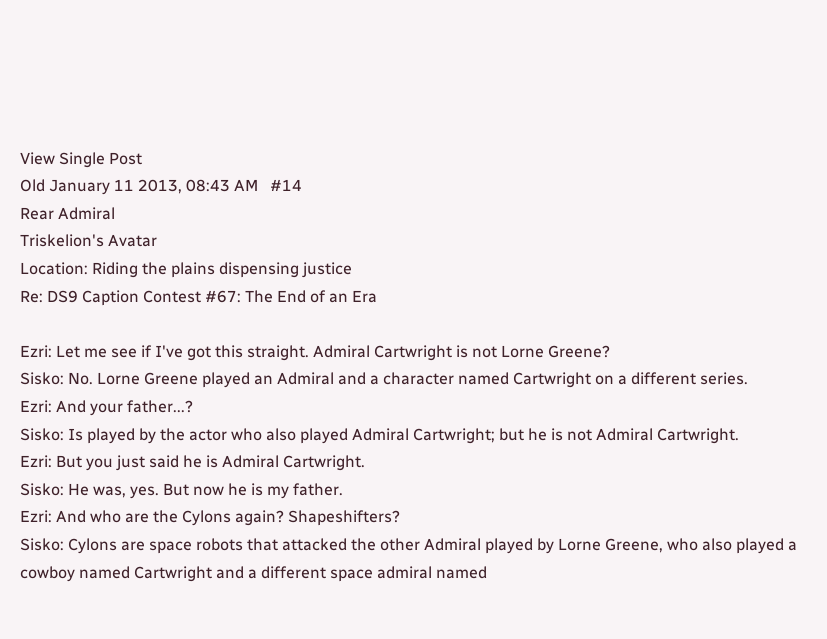View Single Post
Old January 11 2013, 08:43 AM   #14
Rear Admiral
Triskelion's Avatar
Location: Riding the plains dispensing justice
Re: DS9 Caption Contest #67: The End of an Era

Ezri: Let me see if I've got this straight. Admiral Cartwright is not Lorne Greene?
Sisko: No. Lorne Greene played an Admiral and a character named Cartwright on a different series.
Ezri: And your father...?
Sisko: Is played by the actor who also played Admiral Cartwright; but he is not Admiral Cartwright.
Ezri: But you just said he is Admiral Cartwright.
Sisko: He was, yes. But now he is my father.
Ezri: And who are the Cylons again? Shapeshifters?
Sisko: Cylons are space robots that attacked the other Admiral played by Lorne Greene, who also played a cowboy named Cartwright and a different space admiral named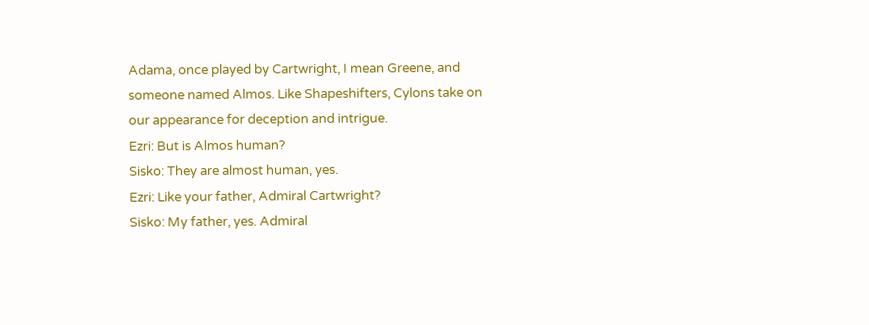Adama, once played by Cartwright, I mean Greene, and someone named Almos. Like Shapeshifters, Cylons take on our appearance for deception and intrigue.
Ezri: But is Almos human?
Sisko: They are almost human, yes.
Ezri: Like your father, Admiral Cartwright?
Sisko: My father, yes. Admiral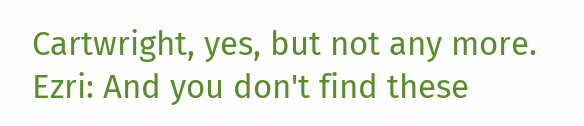Cartwright, yes, but not any more.
Ezri: And you don't find these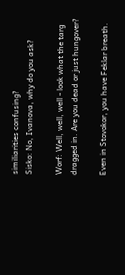similiarities confusing?
Sisko: No, Ivanova, why do you ask?

Worf: Well, well, well - look what the targ dragged in. Are you dead or just hungover?

Even in Stovokor, you have Feklar breath.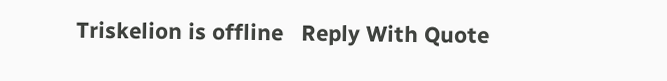Triskelion is offline   Reply With Quote